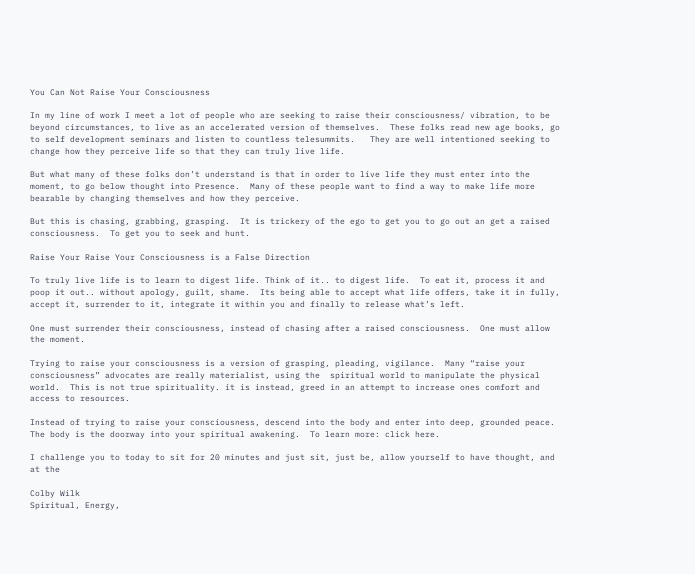You Can Not Raise Your Consciousness

In my line of work I meet a lot of people who are seeking to raise their consciousness/ vibration, to be beyond circumstances, to live as an accelerated version of themselves.  These folks read new age books, go to self development seminars and listen to countless telesummits.   They are well intentioned seeking to change how they perceive life so that they can truly live life.

But what many of these folks don’t understand is that in order to live life they must enter into the moment, to go below thought into Presence.  Many of these people want to find a way to make life more bearable by changing themselves and how they perceive.

But this is chasing, grabbing, grasping.  It is trickery of the ego to get you to go out an get a raised consciousness.  To get you to seek and hunt.

Raise Your Raise Your Consciousness is a False Direction

To truly live life is to learn to digest life. Think of it.. to digest life.  To eat it, process it and poop it out.. without apology, guilt, shame.  Its being able to accept what life offers, take it in fully, accept it, surrender to it, integrate it within you and finally to release what’s left.

One must surrender their consciousness, instead of chasing after a raised consciousness.  One must allow the moment.

Trying to raise your consciousness is a version of grasping, pleading, vigilance.  Many “raise your consciousness” advocates are really materialist, using the  spiritual world to manipulate the physical world.  This is not true spirituality. it is instead, greed in an attempt to increase ones comfort and access to resources.

Instead of trying to raise your consciousness, descend into the body and enter into deep, grounded peace. The body is the doorway into your spiritual awakening.  To learn more: click here.

I challenge you to today to sit for 20 minutes and just sit, just be, allow yourself to have thought, and at the

Colby Wilk
Spiritual, Energy,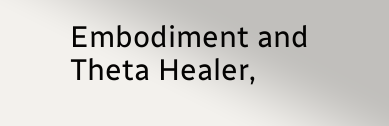Embodiment and Theta Healer,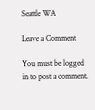Seattle WA

Leave a Comment

You must be logged in to post a comment.